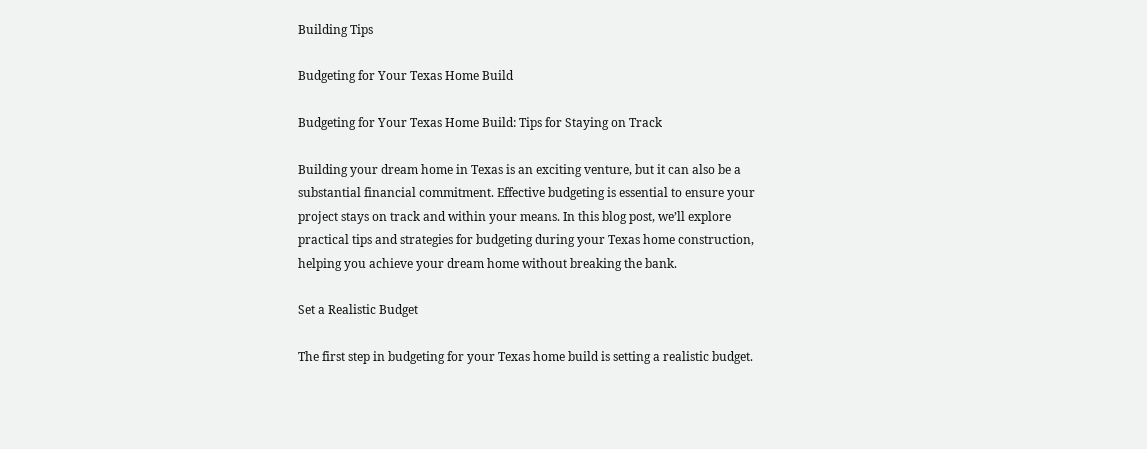Building Tips

Budgeting for Your Texas Home Build

Budgeting for Your Texas Home Build: Tips for Staying on Track

Building your dream home in Texas is an exciting venture, but it can also be a substantial financial commitment. Effective budgeting is essential to ensure your project stays on track and within your means. In this blog post, we’ll explore practical tips and strategies for budgeting during your Texas home construction, helping you achieve your dream home without breaking the bank.

Set a Realistic Budget

The first step in budgeting for your Texas home build is setting a realistic budget.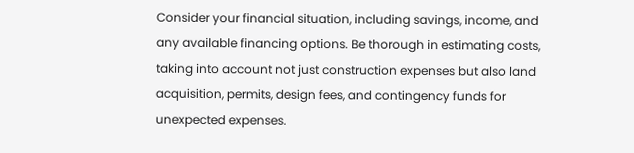Consider your financial situation, including savings, income, and any available financing options. Be thorough in estimating costs, taking into account not just construction expenses but also land acquisition, permits, design fees, and contingency funds for unexpected expenses.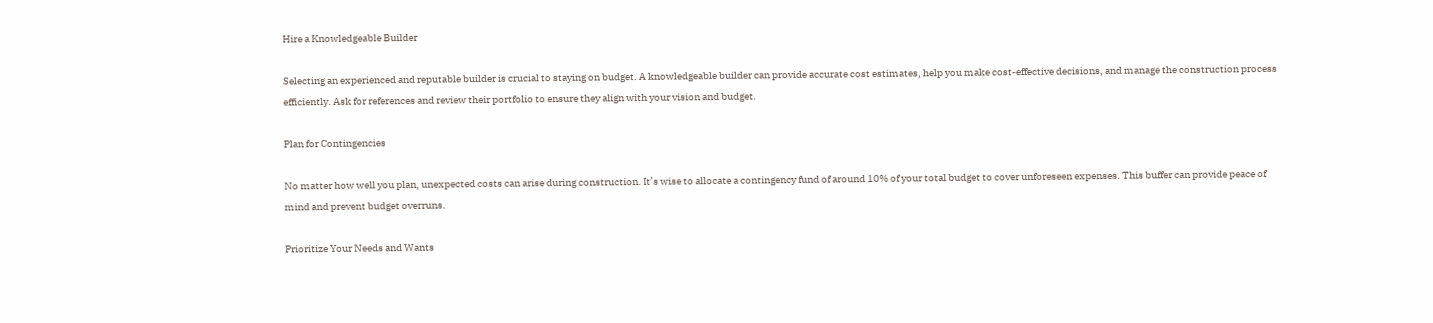Hire a Knowledgeable Builder

Selecting an experienced and reputable builder is crucial to staying on budget. A knowledgeable builder can provide accurate cost estimates, help you make cost-effective decisions, and manage the construction process efficiently. Ask for references and review their portfolio to ensure they align with your vision and budget.

Plan for Contingencies

No matter how well you plan, unexpected costs can arise during construction. It’s wise to allocate a contingency fund of around 10% of your total budget to cover unforeseen expenses. This buffer can provide peace of mind and prevent budget overruns.

Prioritize Your Needs and Wants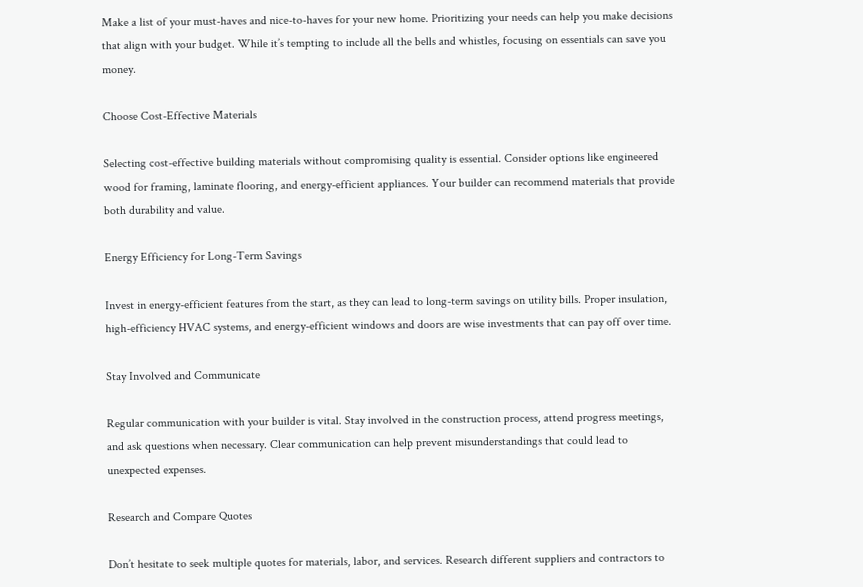Make a list of your must-haves and nice-to-haves for your new home. Prioritizing your needs can help you make decisions that align with your budget. While it’s tempting to include all the bells and whistles, focusing on essentials can save you money.

Choose Cost-Effective Materials

Selecting cost-effective building materials without compromising quality is essential. Consider options like engineered wood for framing, laminate flooring, and energy-efficient appliances. Your builder can recommend materials that provide both durability and value.

Energy Efficiency for Long-Term Savings

Invest in energy-efficient features from the start, as they can lead to long-term savings on utility bills. Proper insulation, high-efficiency HVAC systems, and energy-efficient windows and doors are wise investments that can pay off over time.

Stay Involved and Communicate

Regular communication with your builder is vital. Stay involved in the construction process, attend progress meetings, and ask questions when necessary. Clear communication can help prevent misunderstandings that could lead to unexpected expenses.

Research and Compare Quotes

Don’t hesitate to seek multiple quotes for materials, labor, and services. Research different suppliers and contractors to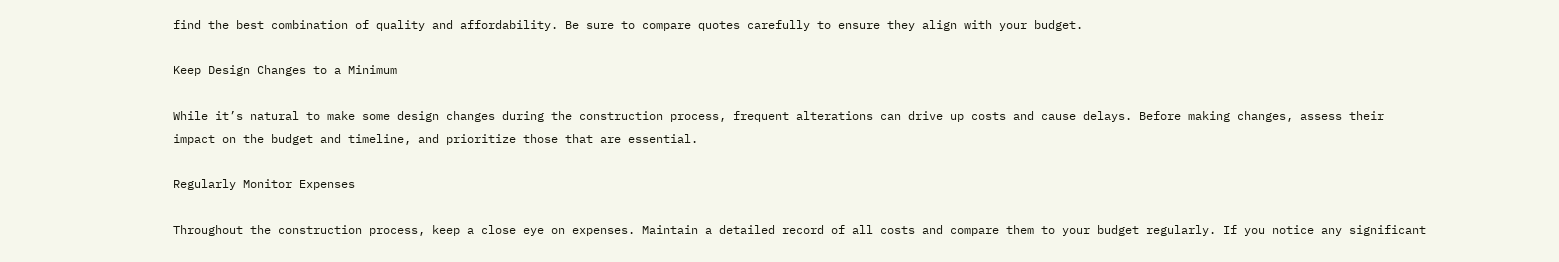find the best combination of quality and affordability. Be sure to compare quotes carefully to ensure they align with your budget.

Keep Design Changes to a Minimum

While it’s natural to make some design changes during the construction process, frequent alterations can drive up costs and cause delays. Before making changes, assess their impact on the budget and timeline, and prioritize those that are essential.

Regularly Monitor Expenses

Throughout the construction process, keep a close eye on expenses. Maintain a detailed record of all costs and compare them to your budget regularly. If you notice any significant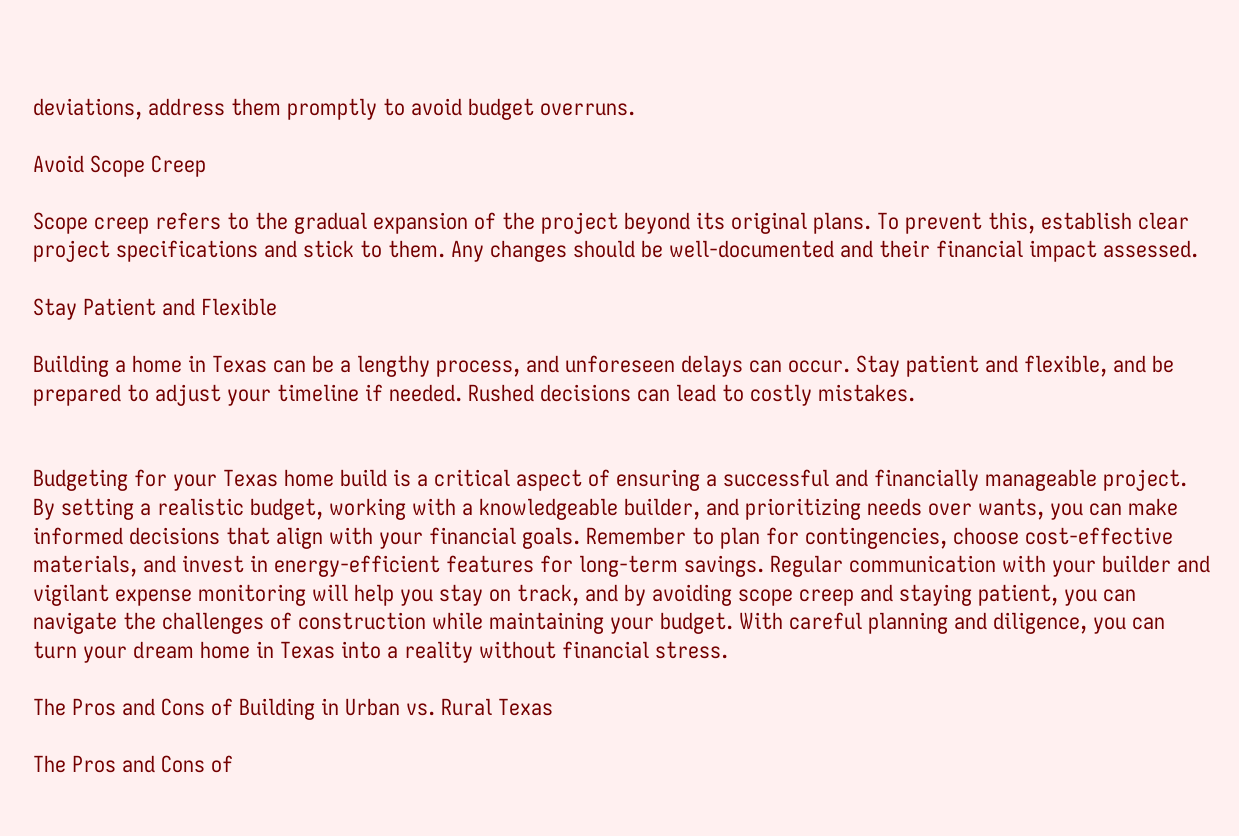deviations, address them promptly to avoid budget overruns.

Avoid Scope Creep

Scope creep refers to the gradual expansion of the project beyond its original plans. To prevent this, establish clear project specifications and stick to them. Any changes should be well-documented and their financial impact assessed.

Stay Patient and Flexible

Building a home in Texas can be a lengthy process, and unforeseen delays can occur. Stay patient and flexible, and be prepared to adjust your timeline if needed. Rushed decisions can lead to costly mistakes.


Budgeting for your Texas home build is a critical aspect of ensuring a successful and financially manageable project. By setting a realistic budget, working with a knowledgeable builder, and prioritizing needs over wants, you can make informed decisions that align with your financial goals. Remember to plan for contingencies, choose cost-effective materials, and invest in energy-efficient features for long-term savings. Regular communication with your builder and vigilant expense monitoring will help you stay on track, and by avoiding scope creep and staying patient, you can navigate the challenges of construction while maintaining your budget. With careful planning and diligence, you can turn your dream home in Texas into a reality without financial stress.

The Pros and Cons of Building in Urban vs. Rural Texas

The Pros and Cons of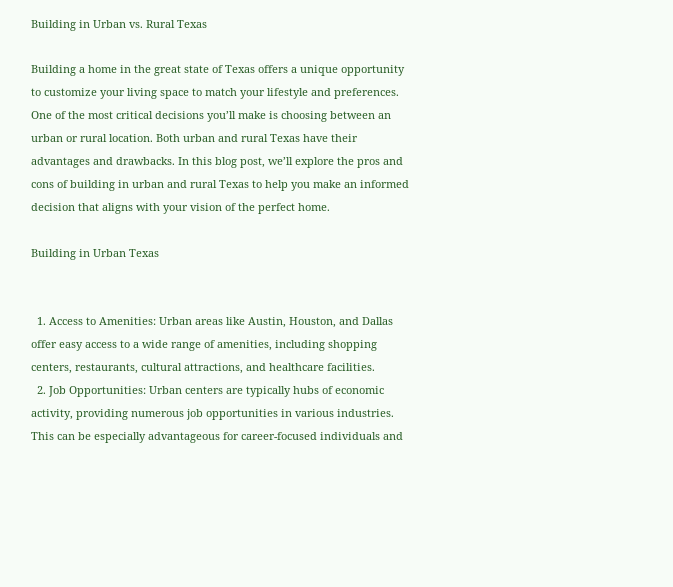Building in Urban vs. Rural Texas

Building a home in the great state of Texas offers a unique opportunity to customize your living space to match your lifestyle and preferences. One of the most critical decisions you’ll make is choosing between an urban or rural location. Both urban and rural Texas have their advantages and drawbacks. In this blog post, we’ll explore the pros and cons of building in urban and rural Texas to help you make an informed decision that aligns with your vision of the perfect home.

Building in Urban Texas


  1. Access to Amenities: Urban areas like Austin, Houston, and Dallas offer easy access to a wide range of amenities, including shopping centers, restaurants, cultural attractions, and healthcare facilities.
  2. Job Opportunities: Urban centers are typically hubs of economic activity, providing numerous job opportunities in various industries. This can be especially advantageous for career-focused individuals and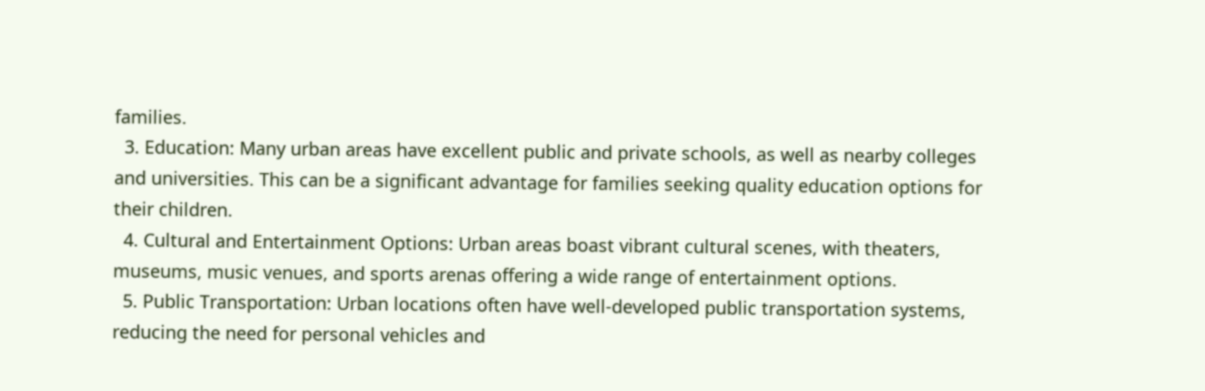families.
  3. Education: Many urban areas have excellent public and private schools, as well as nearby colleges and universities. This can be a significant advantage for families seeking quality education options for their children.
  4. Cultural and Entertainment Options: Urban areas boast vibrant cultural scenes, with theaters, museums, music venues, and sports arenas offering a wide range of entertainment options.
  5. Public Transportation: Urban locations often have well-developed public transportation systems, reducing the need for personal vehicles and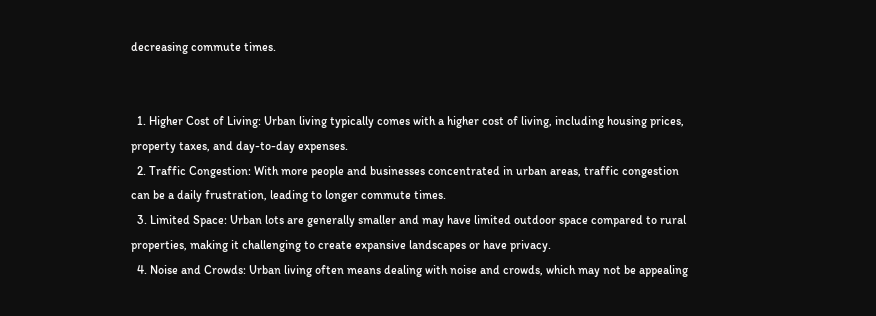decreasing commute times.


  1. Higher Cost of Living: Urban living typically comes with a higher cost of living, including housing prices, property taxes, and day-to-day expenses.
  2. Traffic Congestion: With more people and businesses concentrated in urban areas, traffic congestion can be a daily frustration, leading to longer commute times.
  3. Limited Space: Urban lots are generally smaller and may have limited outdoor space compared to rural properties, making it challenging to create expansive landscapes or have privacy.
  4. Noise and Crowds: Urban living often means dealing with noise and crowds, which may not be appealing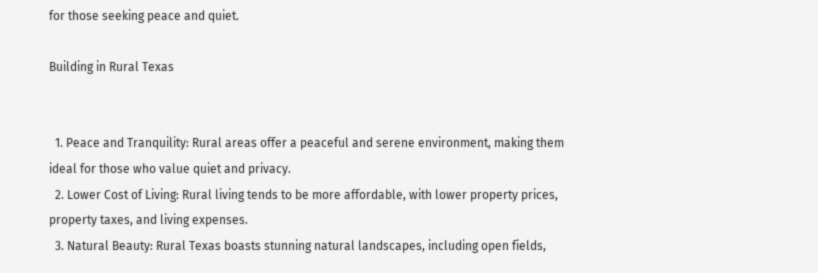for those seeking peace and quiet.

Building in Rural Texas


  1. Peace and Tranquility: Rural areas offer a peaceful and serene environment, making them ideal for those who value quiet and privacy.
  2. Lower Cost of Living: Rural living tends to be more affordable, with lower property prices, property taxes, and living expenses.
  3. Natural Beauty: Rural Texas boasts stunning natural landscapes, including open fields,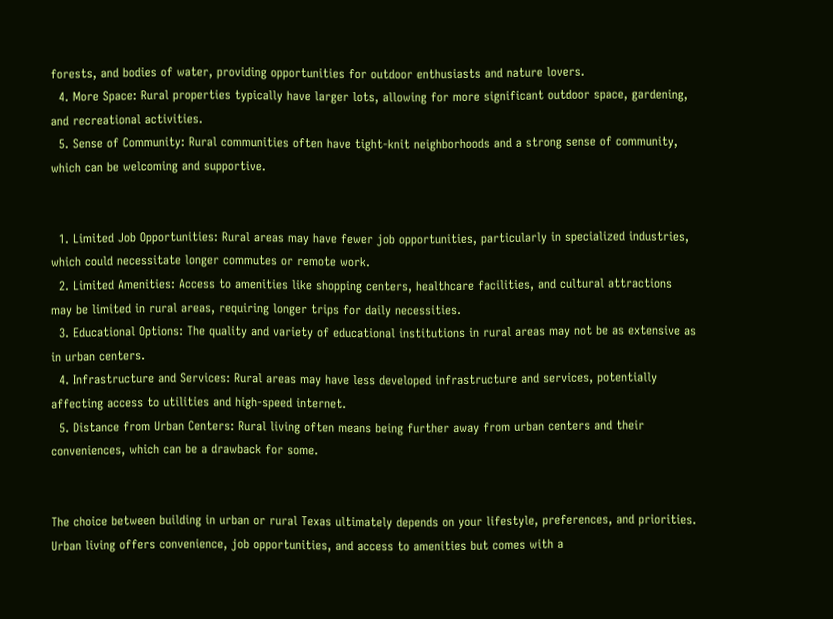forests, and bodies of water, providing opportunities for outdoor enthusiasts and nature lovers.
  4. More Space: Rural properties typically have larger lots, allowing for more significant outdoor space, gardening, and recreational activities.
  5. Sense of Community: Rural communities often have tight-knit neighborhoods and a strong sense of community, which can be welcoming and supportive.


  1. Limited Job Opportunities: Rural areas may have fewer job opportunities, particularly in specialized industries, which could necessitate longer commutes or remote work.
  2. Limited Amenities: Access to amenities like shopping centers, healthcare facilities, and cultural attractions may be limited in rural areas, requiring longer trips for daily necessities.
  3. Educational Options: The quality and variety of educational institutions in rural areas may not be as extensive as in urban centers.
  4. Infrastructure and Services: Rural areas may have less developed infrastructure and services, potentially affecting access to utilities and high-speed internet.
  5. Distance from Urban Centers: Rural living often means being further away from urban centers and their conveniences, which can be a drawback for some.


The choice between building in urban or rural Texas ultimately depends on your lifestyle, preferences, and priorities. Urban living offers convenience, job opportunities, and access to amenities but comes with a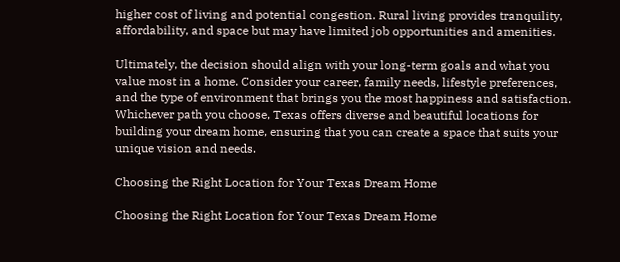higher cost of living and potential congestion. Rural living provides tranquility, affordability, and space but may have limited job opportunities and amenities.

Ultimately, the decision should align with your long-term goals and what you value most in a home. Consider your career, family needs, lifestyle preferences, and the type of environment that brings you the most happiness and satisfaction. Whichever path you choose, Texas offers diverse and beautiful locations for building your dream home, ensuring that you can create a space that suits your unique vision and needs.

Choosing the Right Location for Your Texas Dream Home

Choosing the Right Location for Your Texas Dream Home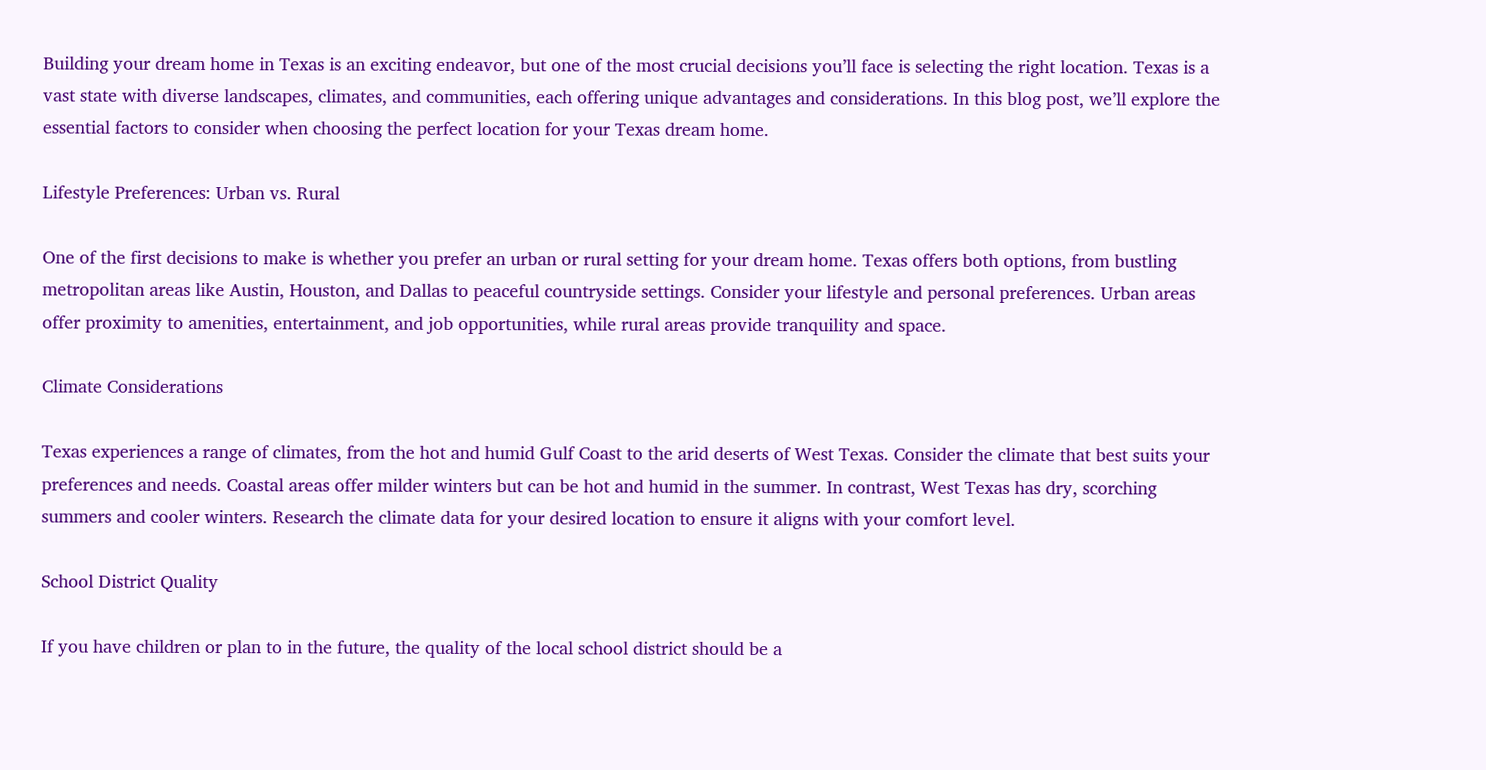Building your dream home in Texas is an exciting endeavor, but one of the most crucial decisions you’ll face is selecting the right location. Texas is a vast state with diverse landscapes, climates, and communities, each offering unique advantages and considerations. In this blog post, we’ll explore the essential factors to consider when choosing the perfect location for your Texas dream home.

Lifestyle Preferences: Urban vs. Rural

One of the first decisions to make is whether you prefer an urban or rural setting for your dream home. Texas offers both options, from bustling metropolitan areas like Austin, Houston, and Dallas to peaceful countryside settings. Consider your lifestyle and personal preferences. Urban areas offer proximity to amenities, entertainment, and job opportunities, while rural areas provide tranquility and space.

Climate Considerations

Texas experiences a range of climates, from the hot and humid Gulf Coast to the arid deserts of West Texas. Consider the climate that best suits your preferences and needs. Coastal areas offer milder winters but can be hot and humid in the summer. In contrast, West Texas has dry, scorching summers and cooler winters. Research the climate data for your desired location to ensure it aligns with your comfort level.

School District Quality

If you have children or plan to in the future, the quality of the local school district should be a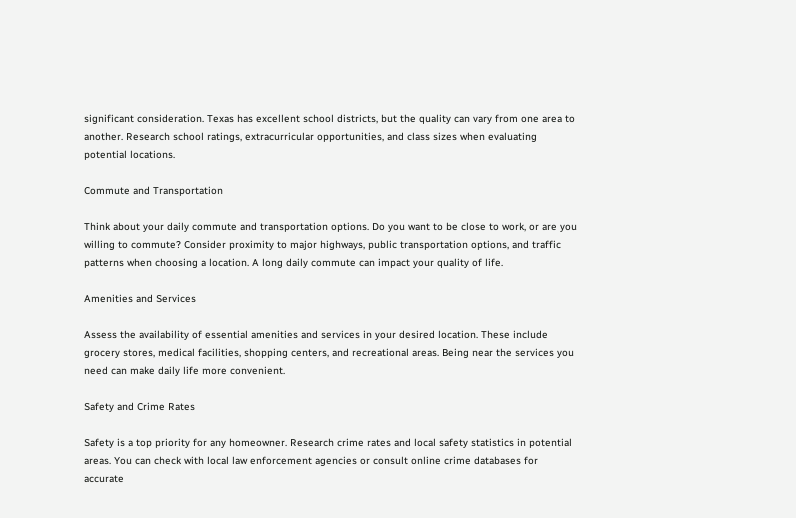significant consideration. Texas has excellent school districts, but the quality can vary from one area to another. Research school ratings, extracurricular opportunities, and class sizes when evaluating potential locations.

Commute and Transportation

Think about your daily commute and transportation options. Do you want to be close to work, or are you willing to commute? Consider proximity to major highways, public transportation options, and traffic patterns when choosing a location. A long daily commute can impact your quality of life.

Amenities and Services

Assess the availability of essential amenities and services in your desired location. These include grocery stores, medical facilities, shopping centers, and recreational areas. Being near the services you need can make daily life more convenient.

Safety and Crime Rates

Safety is a top priority for any homeowner. Research crime rates and local safety statistics in potential areas. You can check with local law enforcement agencies or consult online crime databases for accurate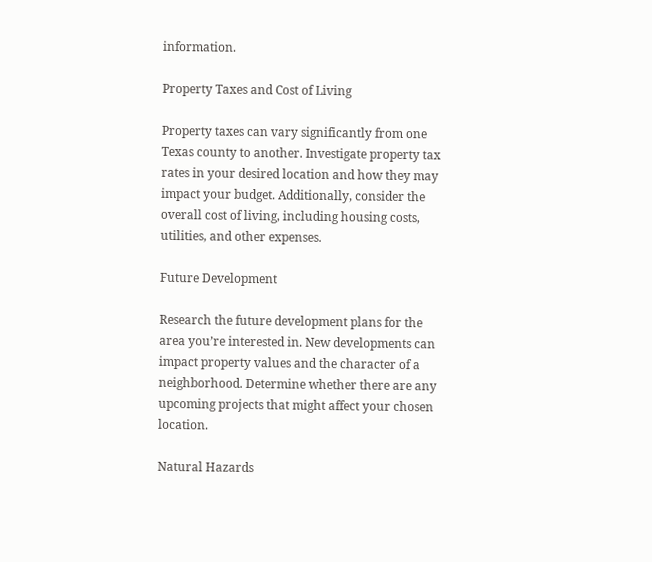information.

Property Taxes and Cost of Living

Property taxes can vary significantly from one Texas county to another. Investigate property tax rates in your desired location and how they may impact your budget. Additionally, consider the overall cost of living, including housing costs, utilities, and other expenses.

Future Development

Research the future development plans for the area you’re interested in. New developments can impact property values and the character of a neighborhood. Determine whether there are any upcoming projects that might affect your chosen location.

Natural Hazards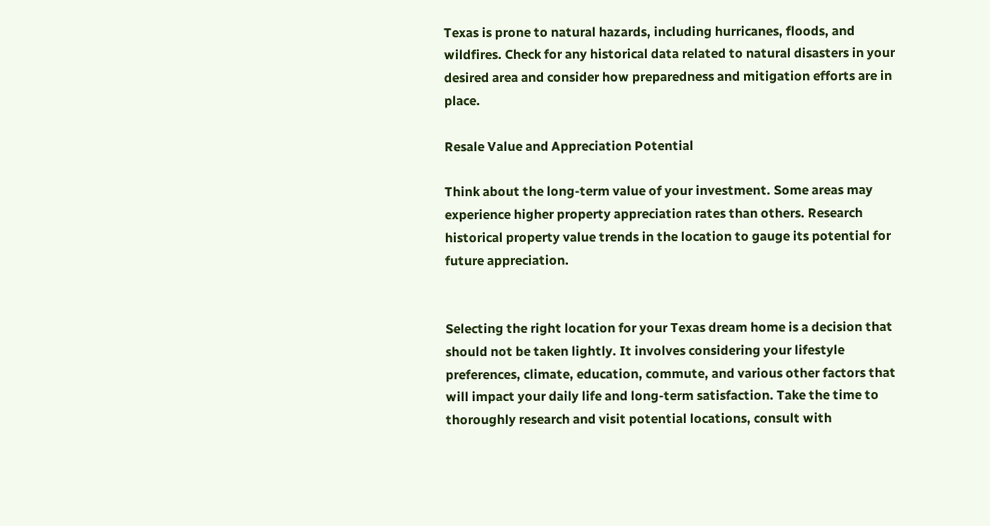Texas is prone to natural hazards, including hurricanes, floods, and wildfires. Check for any historical data related to natural disasters in your desired area and consider how preparedness and mitigation efforts are in place.

Resale Value and Appreciation Potential

Think about the long-term value of your investment. Some areas may experience higher property appreciation rates than others. Research historical property value trends in the location to gauge its potential for future appreciation.


Selecting the right location for your Texas dream home is a decision that should not be taken lightly. It involves considering your lifestyle preferences, climate, education, commute, and various other factors that will impact your daily life and long-term satisfaction. Take the time to thoroughly research and visit potential locations, consult with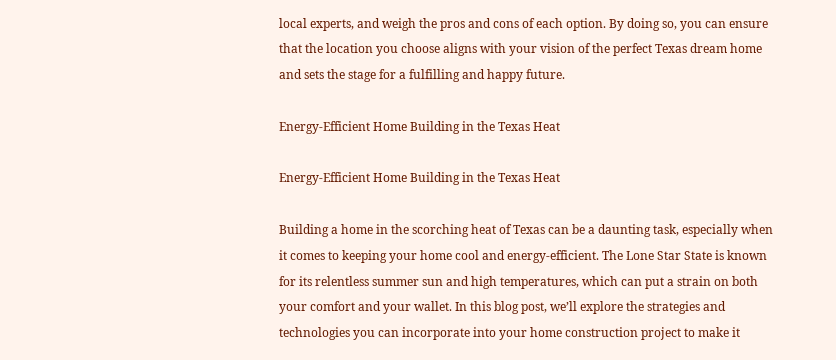local experts, and weigh the pros and cons of each option. By doing so, you can ensure that the location you choose aligns with your vision of the perfect Texas dream home and sets the stage for a fulfilling and happy future.

Energy-Efficient Home Building in the Texas Heat

Energy-Efficient Home Building in the Texas Heat

Building a home in the scorching heat of Texas can be a daunting task, especially when it comes to keeping your home cool and energy-efficient. The Lone Star State is known for its relentless summer sun and high temperatures, which can put a strain on both your comfort and your wallet. In this blog post, we’ll explore the strategies and technologies you can incorporate into your home construction project to make it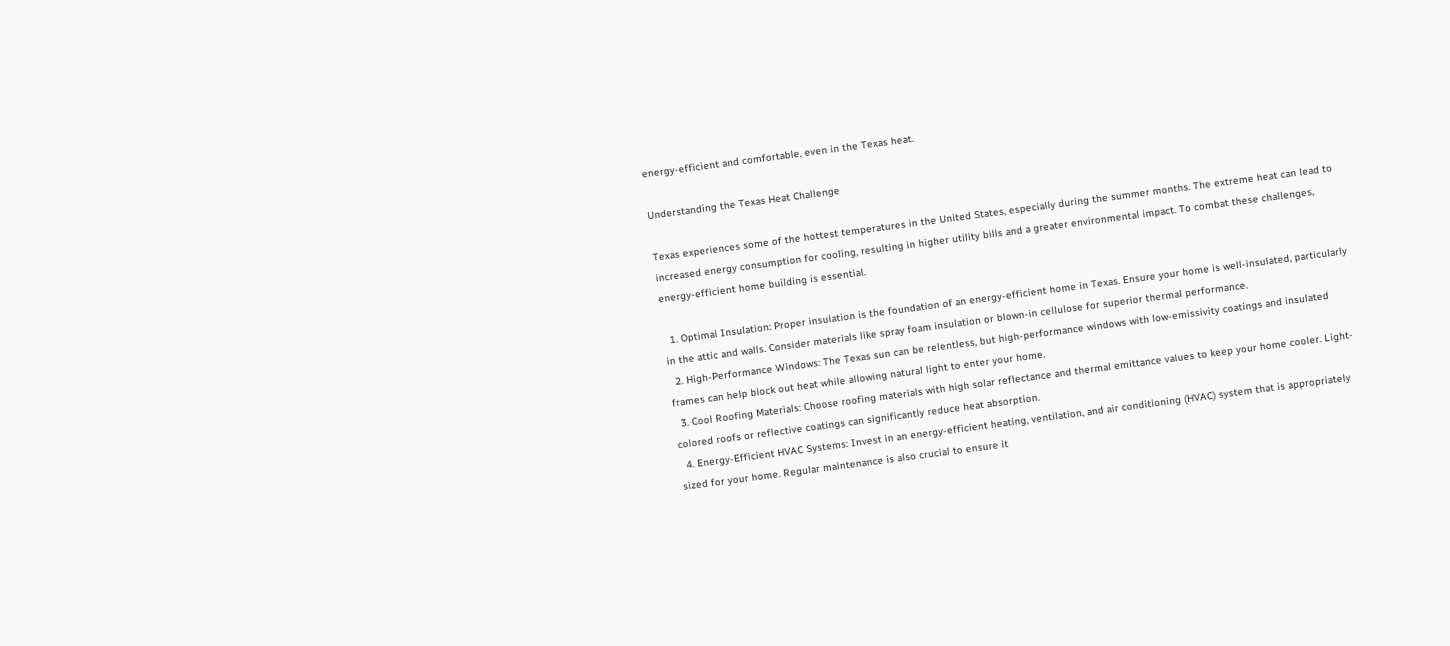energy-efficient and comfortable, even in the Texas heat.

Understanding the Texas Heat Challenge

Texas experiences some of the hottest temperatures in the United States, especially during the summer months. The extreme heat can lead to increased energy consumption for cooling, resulting in higher utility bills and a greater environmental impact. To combat these challenges, energy-efficient home building is essential.

  1. Optimal Insulation: Proper insulation is the foundation of an energy-efficient home in Texas. Ensure your home is well-insulated, particularly in the attic and walls. Consider materials like spray foam insulation or blown-in cellulose for superior thermal performance.
  2. High-Performance Windows: The Texas sun can be relentless, but high-performance windows with low-emissivity coatings and insulated frames can help block out heat while allowing natural light to enter your home.
  3. Cool Roofing Materials: Choose roofing materials with high solar reflectance and thermal emittance values to keep your home cooler. Light-colored roofs or reflective coatings can significantly reduce heat absorption.
  4. Energy-Efficient HVAC Systems: Invest in an energy-efficient heating, ventilation, and air conditioning (HVAC) system that is appropriately sized for your home. Regular maintenance is also crucial to ensure it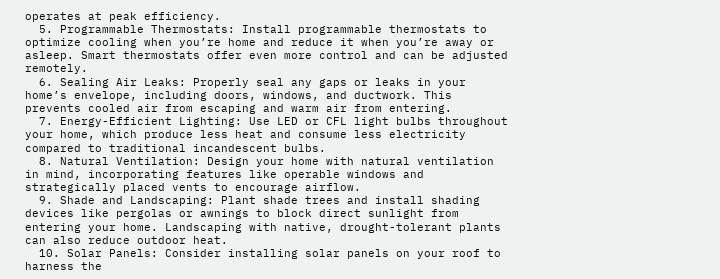operates at peak efficiency.
  5. Programmable Thermostats: Install programmable thermostats to optimize cooling when you’re home and reduce it when you’re away or asleep. Smart thermostats offer even more control and can be adjusted remotely.
  6. Sealing Air Leaks: Properly seal any gaps or leaks in your home’s envelope, including doors, windows, and ductwork. This prevents cooled air from escaping and warm air from entering.
  7. Energy-Efficient Lighting: Use LED or CFL light bulbs throughout your home, which produce less heat and consume less electricity compared to traditional incandescent bulbs.
  8. Natural Ventilation: Design your home with natural ventilation in mind, incorporating features like operable windows and strategically placed vents to encourage airflow.
  9. Shade and Landscaping: Plant shade trees and install shading devices like pergolas or awnings to block direct sunlight from entering your home. Landscaping with native, drought-tolerant plants can also reduce outdoor heat.
  10. Solar Panels: Consider installing solar panels on your roof to harness the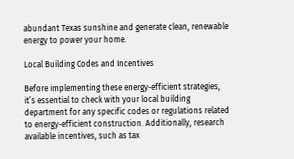abundant Texas sunshine and generate clean, renewable energy to power your home.

Local Building Codes and Incentives

Before implementing these energy-efficient strategies, it’s essential to check with your local building department for any specific codes or regulations related to energy-efficient construction. Additionally, research available incentives, such as tax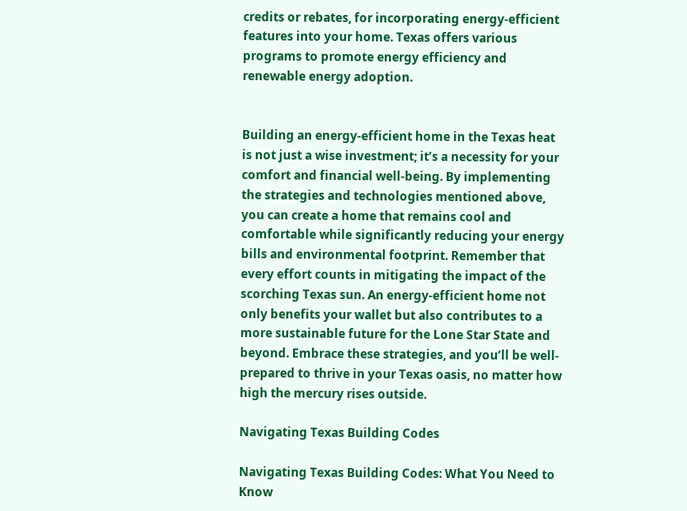credits or rebates, for incorporating energy-efficient features into your home. Texas offers various programs to promote energy efficiency and renewable energy adoption.


Building an energy-efficient home in the Texas heat is not just a wise investment; it’s a necessity for your comfort and financial well-being. By implementing the strategies and technologies mentioned above, you can create a home that remains cool and comfortable while significantly reducing your energy bills and environmental footprint. Remember that every effort counts in mitigating the impact of the scorching Texas sun. An energy-efficient home not only benefits your wallet but also contributes to a more sustainable future for the Lone Star State and beyond. Embrace these strategies, and you’ll be well-prepared to thrive in your Texas oasis, no matter how high the mercury rises outside.

Navigating Texas Building Codes

Navigating Texas Building Codes: What You Need to Know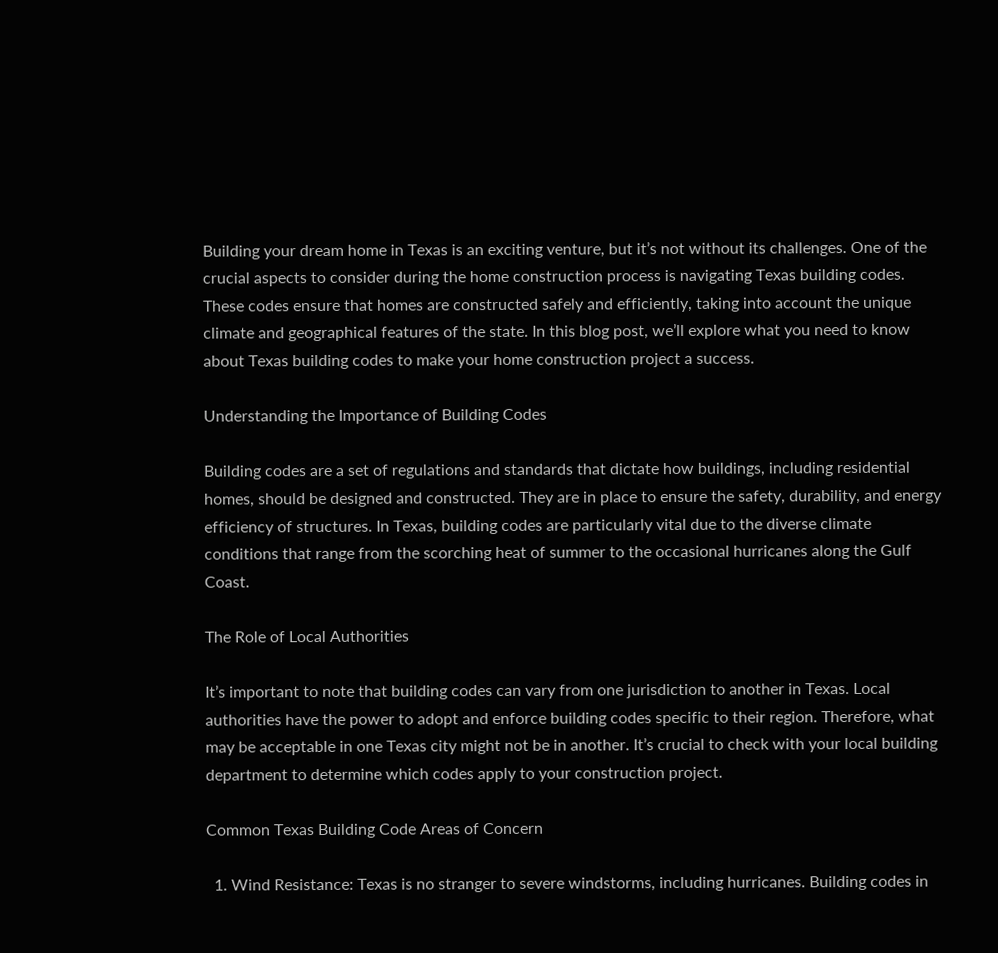Building your dream home in Texas is an exciting venture, but it’s not without its challenges. One of the crucial aspects to consider during the home construction process is navigating Texas building codes. These codes ensure that homes are constructed safely and efficiently, taking into account the unique climate and geographical features of the state. In this blog post, we’ll explore what you need to know about Texas building codes to make your home construction project a success.

Understanding the Importance of Building Codes

Building codes are a set of regulations and standards that dictate how buildings, including residential homes, should be designed and constructed. They are in place to ensure the safety, durability, and energy efficiency of structures. In Texas, building codes are particularly vital due to the diverse climate conditions that range from the scorching heat of summer to the occasional hurricanes along the Gulf Coast.

The Role of Local Authorities

It’s important to note that building codes can vary from one jurisdiction to another in Texas. Local authorities have the power to adopt and enforce building codes specific to their region. Therefore, what may be acceptable in one Texas city might not be in another. It’s crucial to check with your local building department to determine which codes apply to your construction project.

Common Texas Building Code Areas of Concern

  1. Wind Resistance: Texas is no stranger to severe windstorms, including hurricanes. Building codes in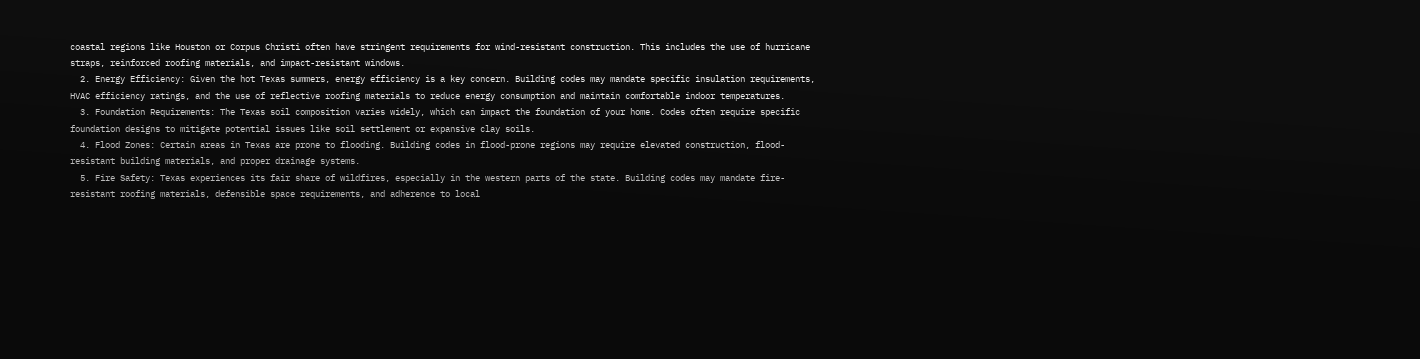coastal regions like Houston or Corpus Christi often have stringent requirements for wind-resistant construction. This includes the use of hurricane straps, reinforced roofing materials, and impact-resistant windows.
  2. Energy Efficiency: Given the hot Texas summers, energy efficiency is a key concern. Building codes may mandate specific insulation requirements, HVAC efficiency ratings, and the use of reflective roofing materials to reduce energy consumption and maintain comfortable indoor temperatures.
  3. Foundation Requirements: The Texas soil composition varies widely, which can impact the foundation of your home. Codes often require specific foundation designs to mitigate potential issues like soil settlement or expansive clay soils.
  4. Flood Zones: Certain areas in Texas are prone to flooding. Building codes in flood-prone regions may require elevated construction, flood-resistant building materials, and proper drainage systems.
  5. Fire Safety: Texas experiences its fair share of wildfires, especially in the western parts of the state. Building codes may mandate fire-resistant roofing materials, defensible space requirements, and adherence to local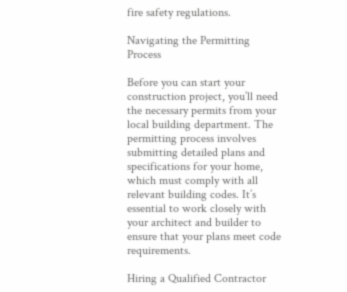fire safety regulations.

Navigating the Permitting Process

Before you can start your construction project, you’ll need the necessary permits from your local building department. The permitting process involves submitting detailed plans and specifications for your home, which must comply with all relevant building codes. It’s essential to work closely with your architect and builder to ensure that your plans meet code requirements.

Hiring a Qualified Contractor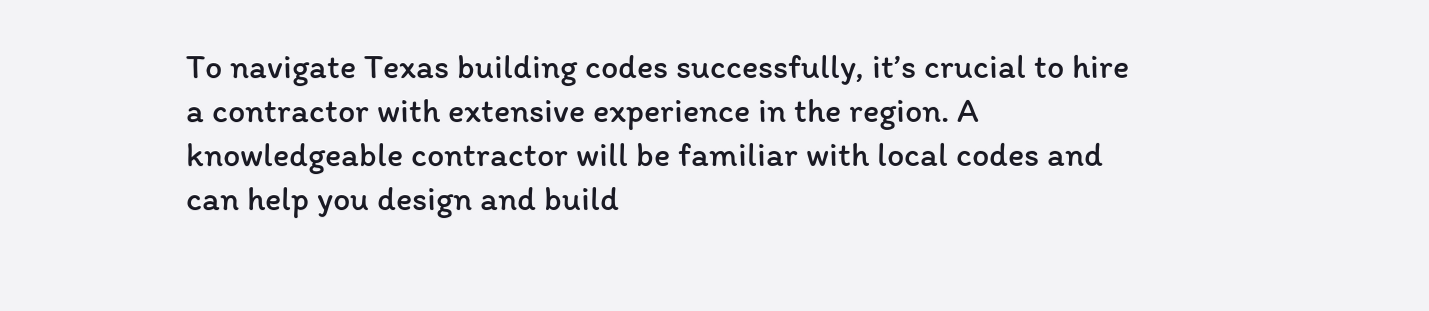To navigate Texas building codes successfully, it’s crucial to hire a contractor with extensive experience in the region. A knowledgeable contractor will be familiar with local codes and can help you design and build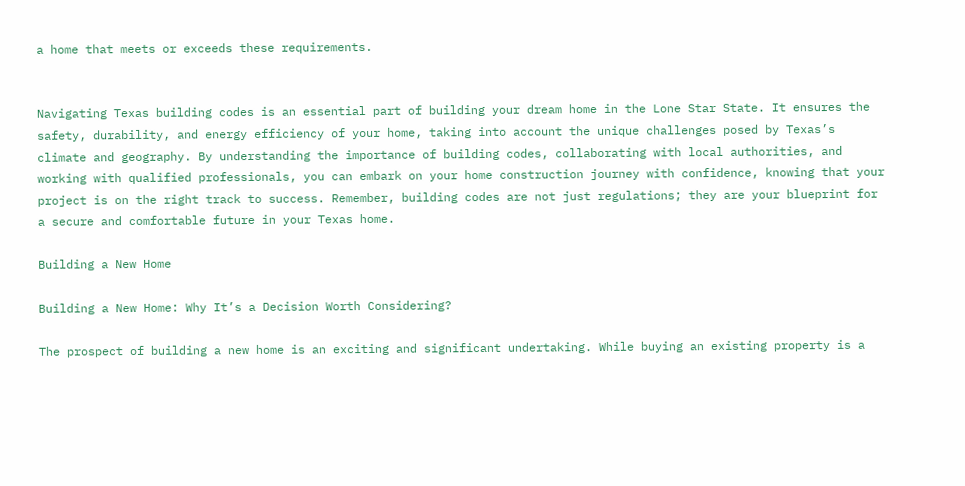a home that meets or exceeds these requirements.


Navigating Texas building codes is an essential part of building your dream home in the Lone Star State. It ensures the safety, durability, and energy efficiency of your home, taking into account the unique challenges posed by Texas’s climate and geography. By understanding the importance of building codes, collaborating with local authorities, and working with qualified professionals, you can embark on your home construction journey with confidence, knowing that your project is on the right track to success. Remember, building codes are not just regulations; they are your blueprint for a secure and comfortable future in your Texas home.

Building a New Home

Building a New Home: Why It’s a Decision Worth Considering?

The prospect of building a new home is an exciting and significant undertaking. While buying an existing property is a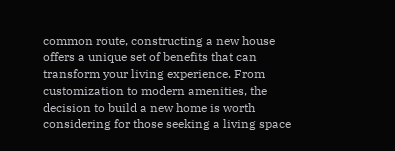common route, constructing a new house offers a unique set of benefits that can transform your living experience. From customization to modern amenities, the decision to build a new home is worth considering for those seeking a living space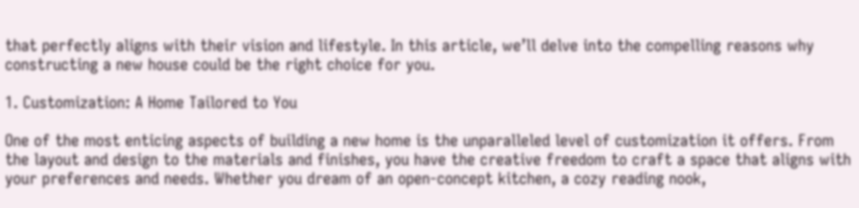that perfectly aligns with their vision and lifestyle. In this article, we’ll delve into the compelling reasons why constructing a new house could be the right choice for you.

1. Customization: A Home Tailored to You

One of the most enticing aspects of building a new home is the unparalleled level of customization it offers. From the layout and design to the materials and finishes, you have the creative freedom to craft a space that aligns with your preferences and needs. Whether you dream of an open-concept kitchen, a cozy reading nook,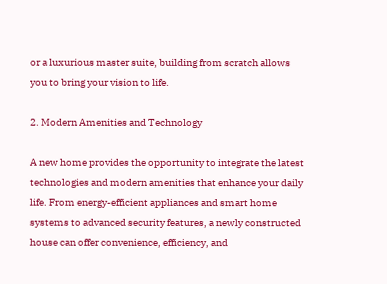or a luxurious master suite, building from scratch allows you to bring your vision to life.

2. Modern Amenities and Technology

A new home provides the opportunity to integrate the latest technologies and modern amenities that enhance your daily life. From energy-efficient appliances and smart home systems to advanced security features, a newly constructed house can offer convenience, efficiency, and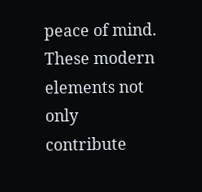peace of mind. These modern elements not only contribute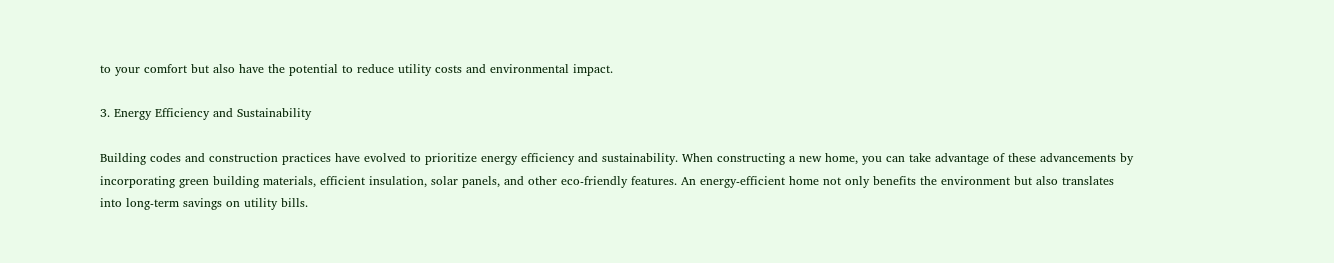to your comfort but also have the potential to reduce utility costs and environmental impact.

3. Energy Efficiency and Sustainability

Building codes and construction practices have evolved to prioritize energy efficiency and sustainability. When constructing a new home, you can take advantage of these advancements by incorporating green building materials, efficient insulation, solar panels, and other eco-friendly features. An energy-efficient home not only benefits the environment but also translates into long-term savings on utility bills.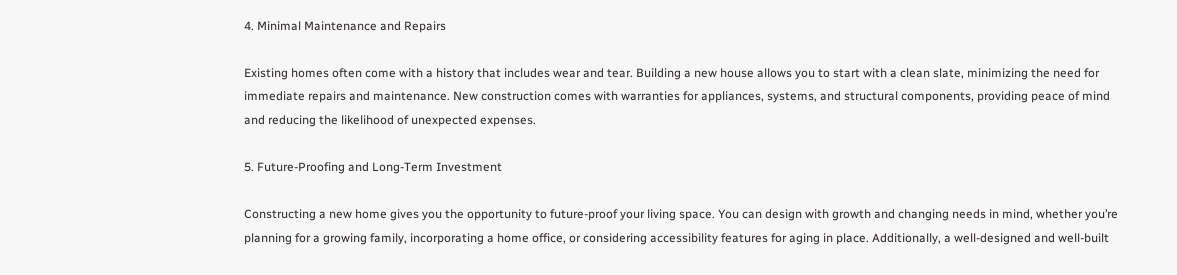4. Minimal Maintenance and Repairs

Existing homes often come with a history that includes wear and tear. Building a new house allows you to start with a clean slate, minimizing the need for immediate repairs and maintenance. New construction comes with warranties for appliances, systems, and structural components, providing peace of mind and reducing the likelihood of unexpected expenses.

5. Future-Proofing and Long-Term Investment

Constructing a new home gives you the opportunity to future-proof your living space. You can design with growth and changing needs in mind, whether you’re planning for a growing family, incorporating a home office, or considering accessibility features for aging in place. Additionally, a well-designed and well-built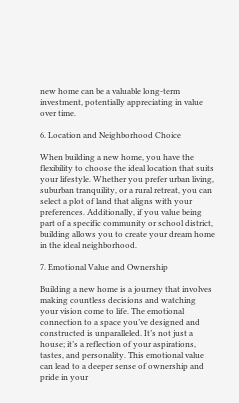new home can be a valuable long-term investment, potentially appreciating in value over time.

6. Location and Neighborhood Choice

When building a new home, you have the flexibility to choose the ideal location that suits your lifestyle. Whether you prefer urban living, suburban tranquility, or a rural retreat, you can select a plot of land that aligns with your preferences. Additionally, if you value being part of a specific community or school district, building allows you to create your dream home in the ideal neighborhood.

7. Emotional Value and Ownership

Building a new home is a journey that involves making countless decisions and watching your vision come to life. The emotional connection to a space you’ve designed and constructed is unparalleled. It’s not just a house; it’s a reflection of your aspirations, tastes, and personality. This emotional value can lead to a deeper sense of ownership and pride in your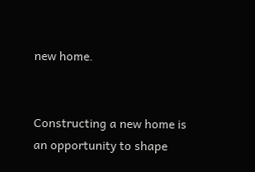new home.


Constructing a new home is an opportunity to shape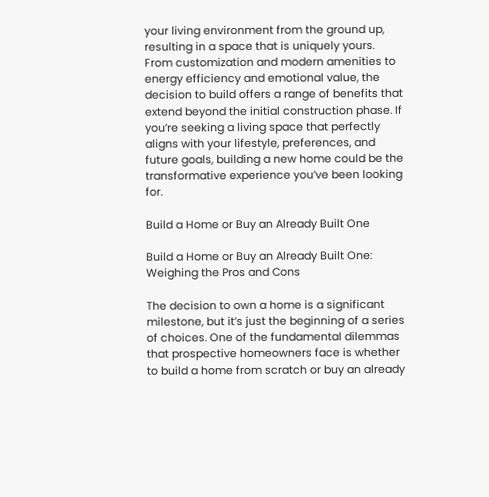your living environment from the ground up, resulting in a space that is uniquely yours. From customization and modern amenities to energy efficiency and emotional value, the decision to build offers a range of benefits that extend beyond the initial construction phase. If you’re seeking a living space that perfectly aligns with your lifestyle, preferences, and future goals, building a new home could be the transformative experience you’ve been looking for.

Build a Home or Buy an Already Built One

Build a Home or Buy an Already Built One: Weighing the Pros and Cons

The decision to own a home is a significant milestone, but it’s just the beginning of a series of choices. One of the fundamental dilemmas that prospective homeowners face is whether to build a home from scratch or buy an already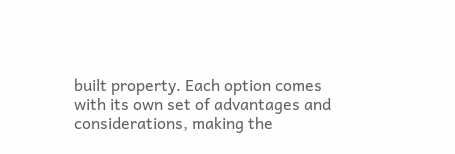built property. Each option comes with its own set of advantages and considerations, making the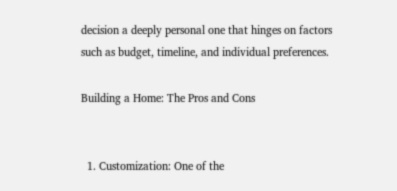decision a deeply personal one that hinges on factors such as budget, timeline, and individual preferences.

Building a Home: The Pros and Cons


  1. Customization: One of the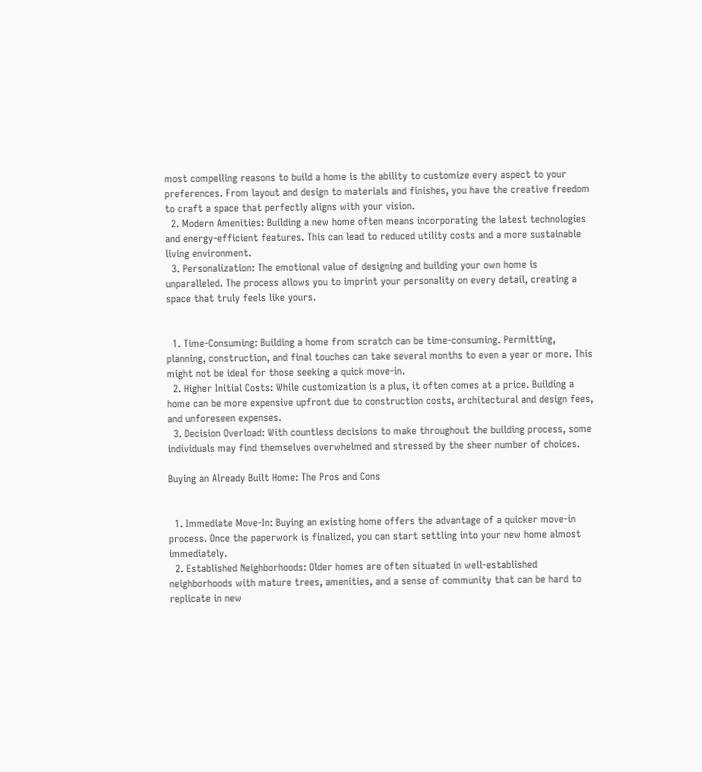most compelling reasons to build a home is the ability to customize every aspect to your preferences. From layout and design to materials and finishes, you have the creative freedom to craft a space that perfectly aligns with your vision.
  2. Modern Amenities: Building a new home often means incorporating the latest technologies and energy-efficient features. This can lead to reduced utility costs and a more sustainable living environment.
  3. Personalization: The emotional value of designing and building your own home is unparalleled. The process allows you to imprint your personality on every detail, creating a space that truly feels like yours.


  1. Time-Consuming: Building a home from scratch can be time-consuming. Permitting, planning, construction, and final touches can take several months to even a year or more. This might not be ideal for those seeking a quick move-in.
  2. Higher Initial Costs: While customization is a plus, it often comes at a price. Building a home can be more expensive upfront due to construction costs, architectural and design fees, and unforeseen expenses.
  3. Decision Overload: With countless decisions to make throughout the building process, some individuals may find themselves overwhelmed and stressed by the sheer number of choices.

Buying an Already Built Home: The Pros and Cons


  1. Immediate Move-In: Buying an existing home offers the advantage of a quicker move-in process. Once the paperwork is finalized, you can start settling into your new home almost immediately.
  2. Established Neighborhoods: Older homes are often situated in well-established neighborhoods with mature trees, amenities, and a sense of community that can be hard to replicate in new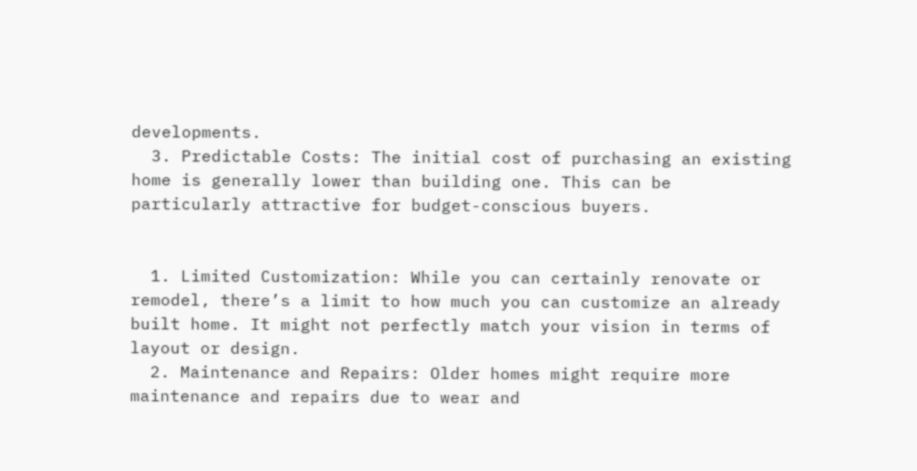developments.
  3. Predictable Costs: The initial cost of purchasing an existing home is generally lower than building one. This can be particularly attractive for budget-conscious buyers.


  1. Limited Customization: While you can certainly renovate or remodel, there’s a limit to how much you can customize an already built home. It might not perfectly match your vision in terms of layout or design.
  2. Maintenance and Repairs: Older homes might require more maintenance and repairs due to wear and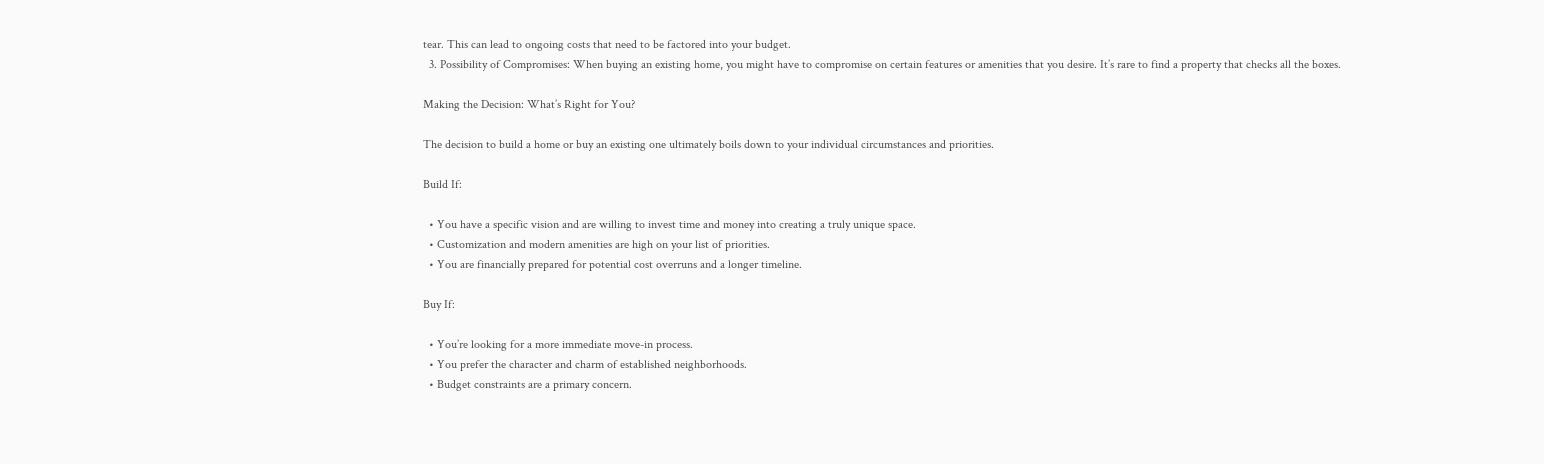tear. This can lead to ongoing costs that need to be factored into your budget.
  3. Possibility of Compromises: When buying an existing home, you might have to compromise on certain features or amenities that you desire. It’s rare to find a property that checks all the boxes.

Making the Decision: What’s Right for You?

The decision to build a home or buy an existing one ultimately boils down to your individual circumstances and priorities.

Build If:

  • You have a specific vision and are willing to invest time and money into creating a truly unique space.
  • Customization and modern amenities are high on your list of priorities.
  • You are financially prepared for potential cost overruns and a longer timeline.

Buy If:

  • You’re looking for a more immediate move-in process.
  • You prefer the character and charm of established neighborhoods.
  • Budget constraints are a primary concern.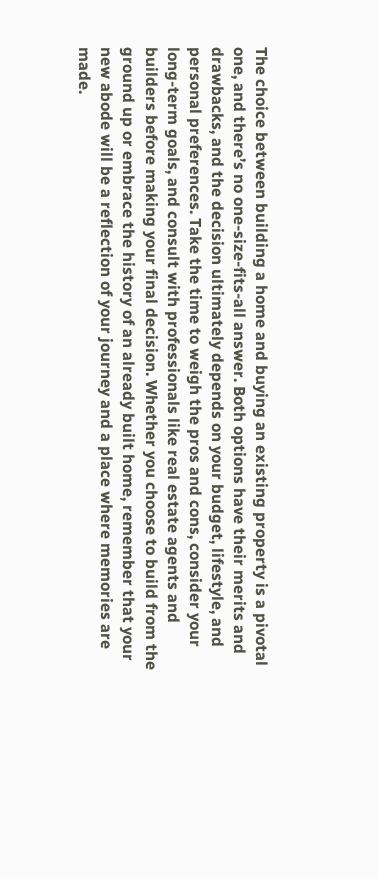The choice between building a home and buying an existing property is a pivotal one, and there’s no one-size-fits-all answer. Both options have their merits and drawbacks, and the decision ultimately depends on your budget, lifestyle, and personal preferences. Take the time to weigh the pros and cons, consider your long-term goals, and consult with professionals like real estate agents and builders before making your final decision. Whether you choose to build from the ground up or embrace the history of an already built home, remember that your new abode will be a reflection of your journey and a place where memories are made.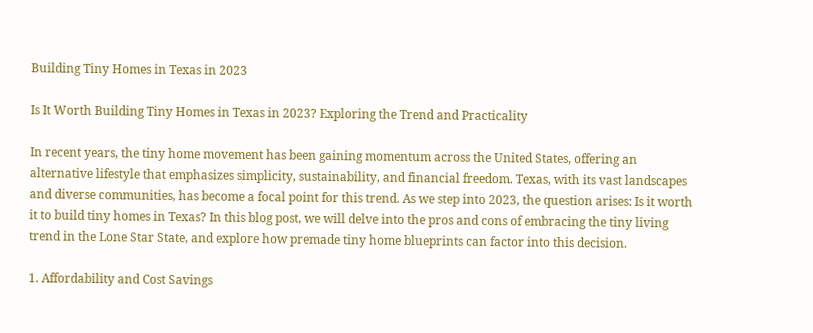Building Tiny Homes in Texas in 2023

Is It Worth Building Tiny Homes in Texas in 2023? Exploring the Trend and Practicality

In recent years, the tiny home movement has been gaining momentum across the United States, offering an alternative lifestyle that emphasizes simplicity, sustainability, and financial freedom. Texas, with its vast landscapes and diverse communities, has become a focal point for this trend. As we step into 2023, the question arises: Is it worth it to build tiny homes in Texas? In this blog post, we will delve into the pros and cons of embracing the tiny living trend in the Lone Star State, and explore how premade tiny home blueprints can factor into this decision.

1. Affordability and Cost Savings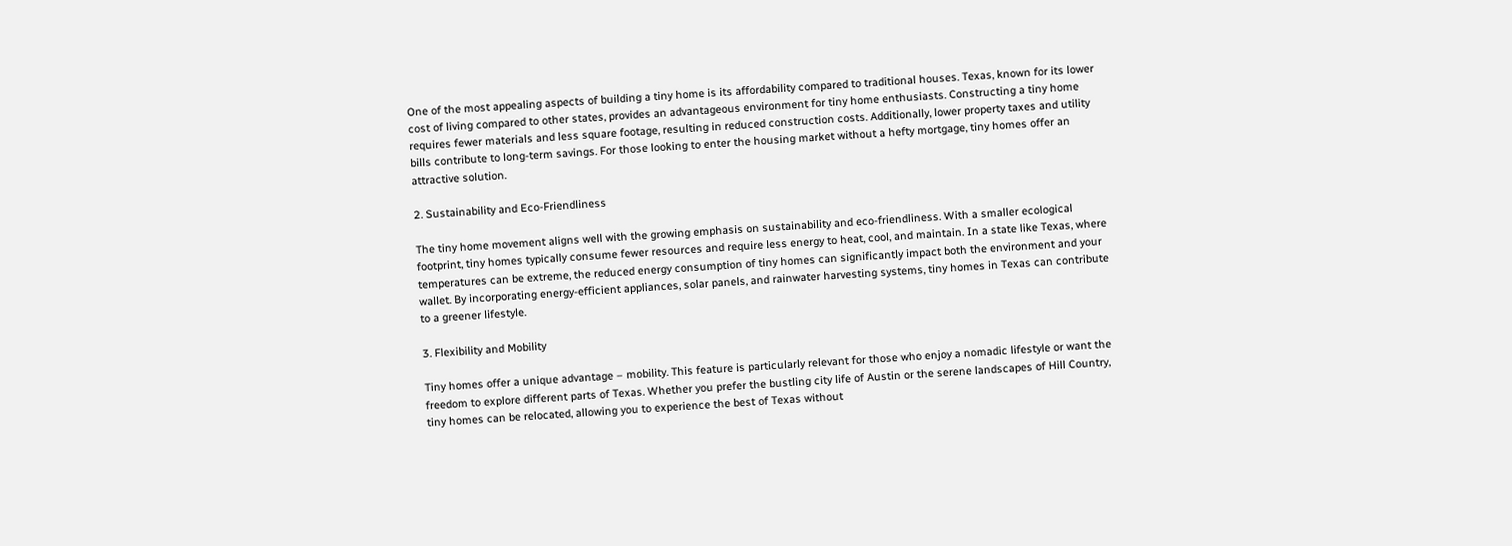One of the most appealing aspects of building a tiny home is its affordability compared to traditional houses. Texas, known for its lower cost of living compared to other states, provides an advantageous environment for tiny home enthusiasts. Constructing a tiny home requires fewer materials and less square footage, resulting in reduced construction costs. Additionally, lower property taxes and utility bills contribute to long-term savings. For those looking to enter the housing market without a hefty mortgage, tiny homes offer an attractive solution.

2. Sustainability and Eco-Friendliness

The tiny home movement aligns well with the growing emphasis on sustainability and eco-friendliness. With a smaller ecological footprint, tiny homes typically consume fewer resources and require less energy to heat, cool, and maintain. In a state like Texas, where temperatures can be extreme, the reduced energy consumption of tiny homes can significantly impact both the environment and your wallet. By incorporating energy-efficient appliances, solar panels, and rainwater harvesting systems, tiny homes in Texas can contribute to a greener lifestyle.

3. Flexibility and Mobility

Tiny homes offer a unique advantage – mobility. This feature is particularly relevant for those who enjoy a nomadic lifestyle or want the freedom to explore different parts of Texas. Whether you prefer the bustling city life of Austin or the serene landscapes of Hill Country, tiny homes can be relocated, allowing you to experience the best of Texas without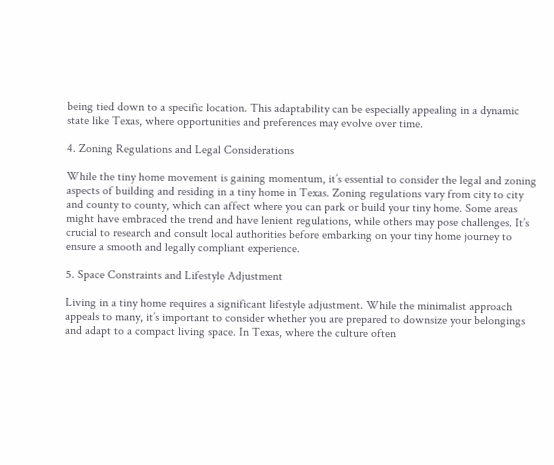being tied down to a specific location. This adaptability can be especially appealing in a dynamic state like Texas, where opportunities and preferences may evolve over time.

4. Zoning Regulations and Legal Considerations

While the tiny home movement is gaining momentum, it’s essential to consider the legal and zoning aspects of building and residing in a tiny home in Texas. Zoning regulations vary from city to city and county to county, which can affect where you can park or build your tiny home. Some areas might have embraced the trend and have lenient regulations, while others may pose challenges. It’s crucial to research and consult local authorities before embarking on your tiny home journey to ensure a smooth and legally compliant experience.

5. Space Constraints and Lifestyle Adjustment

Living in a tiny home requires a significant lifestyle adjustment. While the minimalist approach appeals to many, it’s important to consider whether you are prepared to downsize your belongings and adapt to a compact living space. In Texas, where the culture often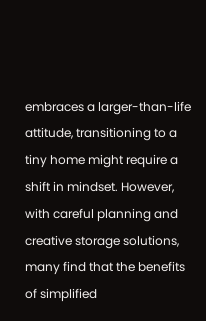embraces a larger-than-life attitude, transitioning to a tiny home might require a shift in mindset. However, with careful planning and creative storage solutions, many find that the benefits of simplified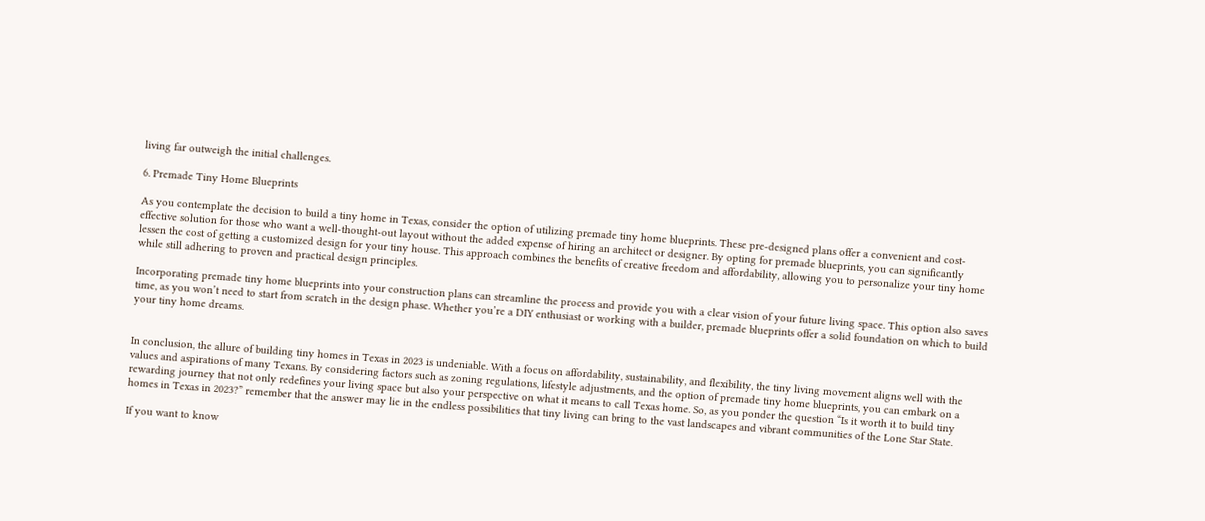living far outweigh the initial challenges.

6. Premade Tiny Home Blueprints

As you contemplate the decision to build a tiny home in Texas, consider the option of utilizing premade tiny home blueprints. These pre-designed plans offer a convenient and cost-effective solution for those who want a well-thought-out layout without the added expense of hiring an architect or designer. By opting for premade blueprints, you can significantly lessen the cost of getting a customized design for your tiny house. This approach combines the benefits of creative freedom and affordability, allowing you to personalize your tiny home while still adhering to proven and practical design principles.

Incorporating premade tiny home blueprints into your construction plans can streamline the process and provide you with a clear vision of your future living space. This option also saves time, as you won’t need to start from scratch in the design phase. Whether you’re a DIY enthusiast or working with a builder, premade blueprints offer a solid foundation on which to build your tiny home dreams.


In conclusion, the allure of building tiny homes in Texas in 2023 is undeniable. With a focus on affordability, sustainability, and flexibility, the tiny living movement aligns well with the values and aspirations of many Texans. By considering factors such as zoning regulations, lifestyle adjustments, and the option of premade tiny home blueprints, you can embark on a rewarding journey that not only redefines your living space but also your perspective on what it means to call Texas home. So, as you ponder the question “Is it worth it to build tiny homes in Texas in 2023?” remember that the answer may lie in the endless possibilities that tiny living can bring to the vast landscapes and vibrant communities of the Lone Star State.

If you want to know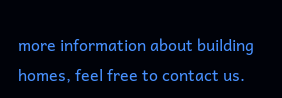more information about building homes, feel free to contact us.